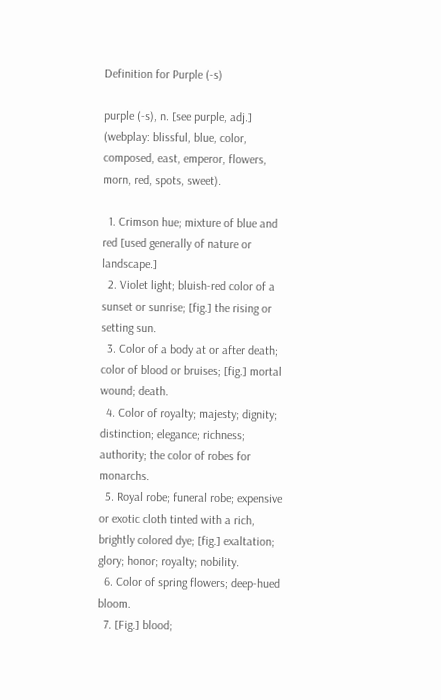Definition for Purple (-s)

purple (-s), n. [see purple, adj.] (webplay: blissful, blue, color, composed, east, emperor, flowers, morn, red, spots, sweet).

  1. Crimson hue; mixture of blue and red [used generally of nature or landscape.]
  2. Violet light; bluish-red color of a sunset or sunrise; [fig.] the rising or setting sun.
  3. Color of a body at or after death; color of blood or bruises; [fig.] mortal wound; death.
  4. Color of royalty; majesty; dignity; distinction; elegance; richness; authority; the color of robes for monarchs.
  5. Royal robe; funeral robe; expensive or exotic cloth tinted with a rich, brightly colored dye; [fig.] exaltation; glory; honor; royalty; nobility.
  6. Color of spring flowers; deep-hued bloom.
  7. [Fig.] blood;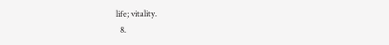life; vitality.
  8.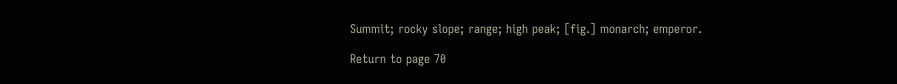Summit; rocky slope; range; high peak; [fig.] monarch; emperor.

Return to page 70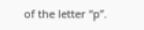of the letter “p”.